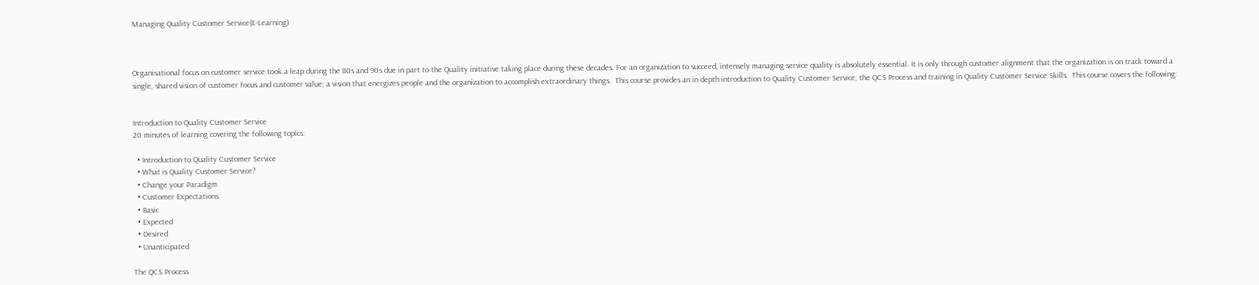Managing Quality Customer Service(E-Learning)



Organisational focus on customer service took a leap during the 80s and 90s due in part to the Quality initiative taking place during these decades. For an organization to succeed, intensely managing service quality is absolutely essential. It is only through customer alignment that the organization is on track toward a single, shared vision of customer focus and customer value; a vision that energizes people and the organization to accomplish extraordinary things.  This course provides an in depth introduction to Quality Customer Service, the QCS Process and training in Quality Customer Service Skills.  This course covers the following:


Introduction to Quality Customer Service
20 minutes of learning covering the following topics:

  • Introduction to Quality Customer Service
  • What is Quality Customer Service?
  • Change your Paradigm
  • Customer Expectations
  • Basic
  • Expected
  • Desired
  • Unanticipated

The QCS Process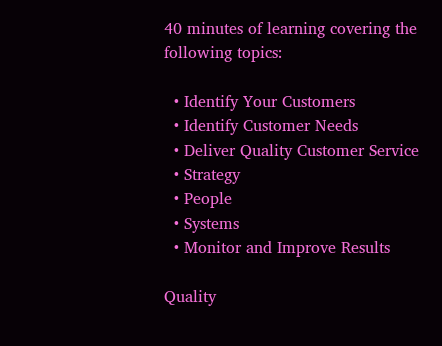40 minutes of learning covering the following topics:

  • Identify Your Customers
  • Identify Customer Needs
  • Deliver Quality Customer Service
  • Strategy
  • People
  • Systems
  • Monitor and Improve Results

Quality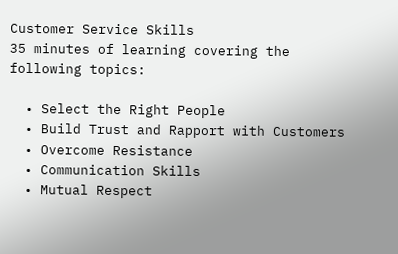Customer Service Skills
35 minutes of learning covering the following topics:

  • Select the Right People
  • Build Trust and Rapport with Customers
  • Overcome Resistance
  • Communication Skills
  • Mutual Respect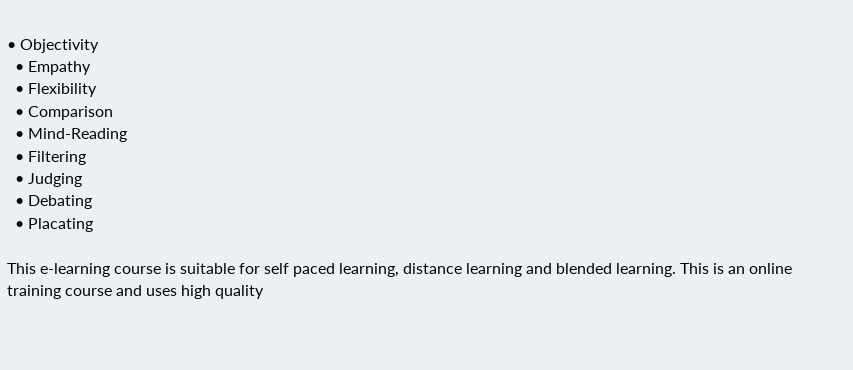• Objectivity
  • Empathy
  • Flexibility
  • Comparison
  • Mind-Reading
  • Filtering
  • Judging
  • Debating
  • Placating

This e-learning course is suitable for self paced learning, distance learning and blended learning. This is an online training course and uses high quality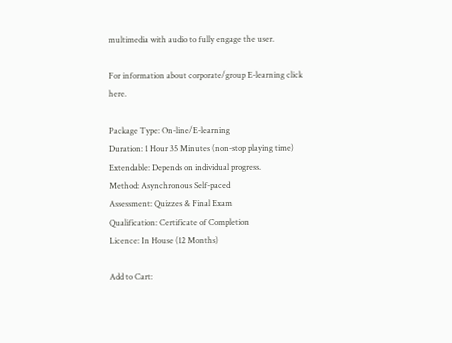multimedia with audio to fully engage the user.

For information about corporate/group E-learning click here.

Package Type: On-line/E-learning
Duration: 1 Hour 35 Minutes (non-stop playing time)
Extendable: Depends on individual progress.
Method: Asynchronous Self-paced
Assessment: Quizzes & Final Exam
Qualification: Certificate of Completion
Licence: In House (12 Months)

Add to Cart: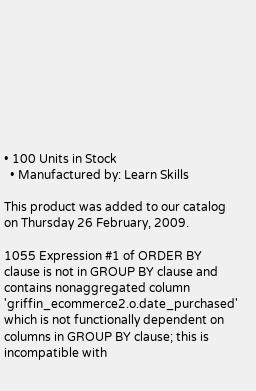• 100 Units in Stock
  • Manufactured by: Learn Skills

This product was added to our catalog on Thursday 26 February, 2009.

1055 Expression #1 of ORDER BY clause is not in GROUP BY clause and contains nonaggregated column 'griffin_ecommerce2.o.date_purchased' which is not functionally dependent on columns in GROUP BY clause; this is incompatible with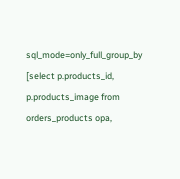sql_mode=only_full_group_by
[select p.products_id, p.products_image from orders_products opa,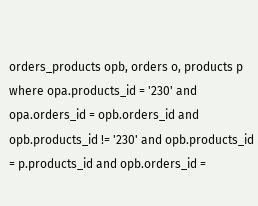orders_products opb, orders o, products p where opa.products_id = '230' and opa.orders_id = opb.orders_id and opb.products_id != '230' and opb.products_id = p.products_id and opb.orders_id =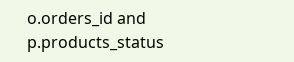o.orders_id and p.products_status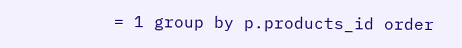= 1 group by p.products_id order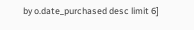by o.date_purchased desc limit 6]